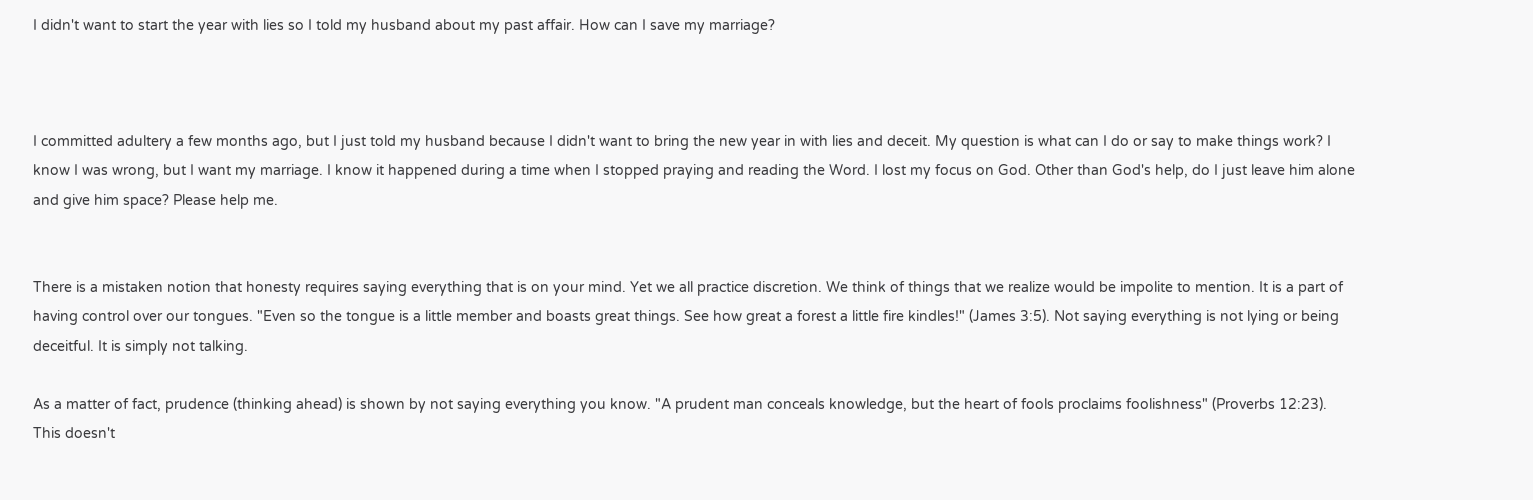I didn't want to start the year with lies so I told my husband about my past affair. How can I save my marriage?



I committed adultery a few months ago, but I just told my husband because I didn't want to bring the new year in with lies and deceit. My question is what can I do or say to make things work? I know I was wrong, but I want my marriage. I know it happened during a time when I stopped praying and reading the Word. I lost my focus on God. Other than God's help, do I just leave him alone and give him space? Please help me.


There is a mistaken notion that honesty requires saying everything that is on your mind. Yet we all practice discretion. We think of things that we realize would be impolite to mention. It is a part of having control over our tongues. "Even so the tongue is a little member and boasts great things. See how great a forest a little fire kindles!" (James 3:5). Not saying everything is not lying or being deceitful. It is simply not talking.

As a matter of fact, prudence (thinking ahead) is shown by not saying everything you know. "A prudent man conceals knowledge, but the heart of fools proclaims foolishness" (Proverbs 12:23). This doesn't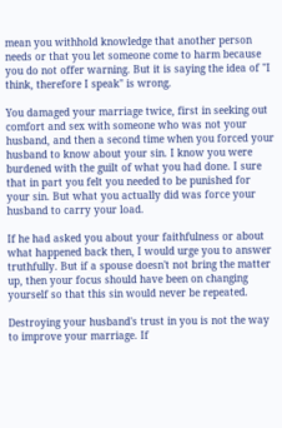mean you withhold knowledge that another person needs or that you let someone come to harm because you do not offer warning. But it is saying the idea of "I think, therefore I speak" is wrong.

You damaged your marriage twice, first in seeking out comfort and sex with someone who was not your husband, and then a second time when you forced your husband to know about your sin. I know you were burdened with the guilt of what you had done. I sure that in part you felt you needed to be punished for your sin. But what you actually did was force your husband to carry your load.

If he had asked you about your faithfulness or about what happened back then, I would urge you to answer truthfully. But if a spouse doesn't not bring the matter up, then your focus should have been on changing yourself so that this sin would never be repeated.

Destroying your husband's trust in you is not the way to improve your marriage. If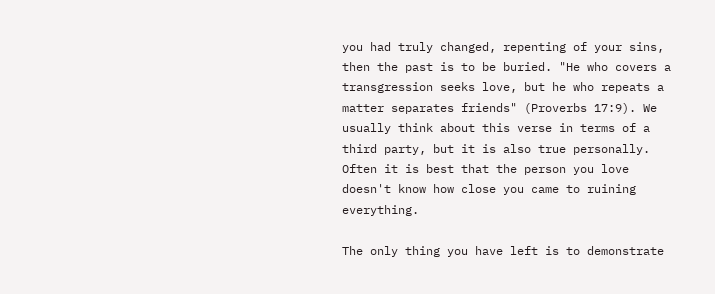you had truly changed, repenting of your sins, then the past is to be buried. "He who covers a transgression seeks love, but he who repeats a matter separates friends" (Proverbs 17:9). We usually think about this verse in terms of a third party, but it is also true personally. Often it is best that the person you love doesn't know how close you came to ruining everything.

The only thing you have left is to demonstrate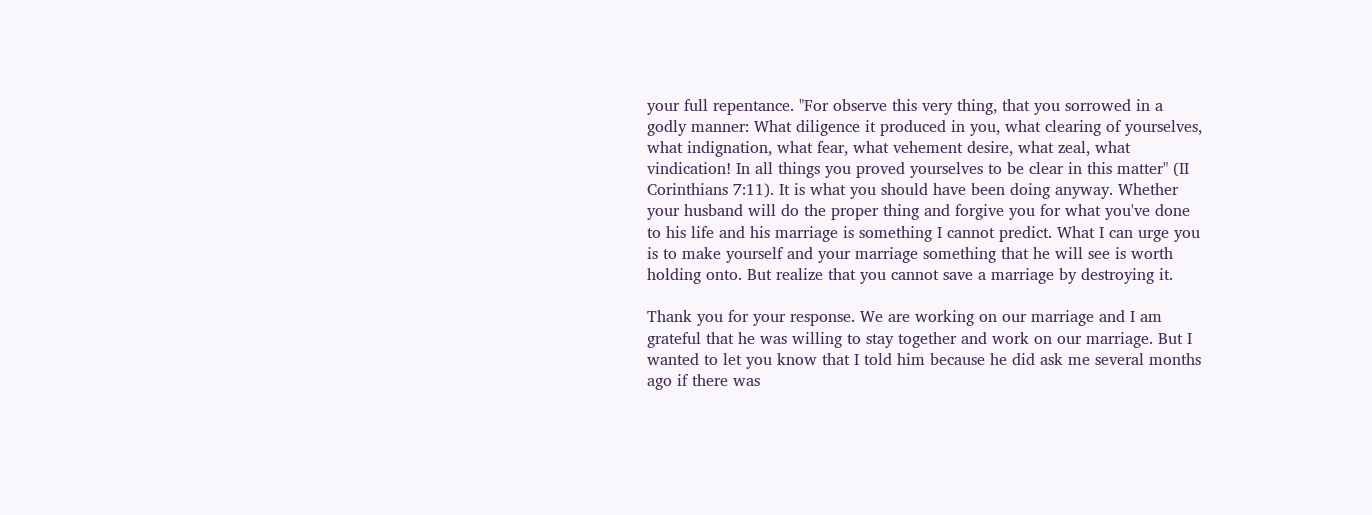your full repentance. "For observe this very thing, that you sorrowed in a godly manner: What diligence it produced in you, what clearing of yourselves, what indignation, what fear, what vehement desire, what zeal, what vindication! In all things you proved yourselves to be clear in this matter" (II Corinthians 7:11). It is what you should have been doing anyway. Whether your husband will do the proper thing and forgive you for what you've done to his life and his marriage is something I cannot predict. What I can urge you is to make yourself and your marriage something that he will see is worth holding onto. But realize that you cannot save a marriage by destroying it.

Thank you for your response. We are working on our marriage and I am grateful that he was willing to stay together and work on our marriage. But I wanted to let you know that I told him because he did ask me several months ago if there was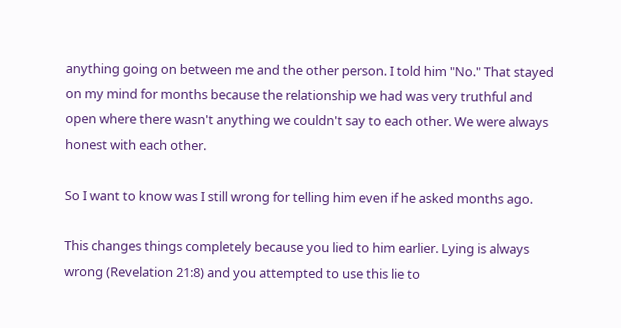anything going on between me and the other person. I told him "No." That stayed on my mind for months because the relationship we had was very truthful and open where there wasn't anything we couldn't say to each other. We were always honest with each other.

So I want to know was I still wrong for telling him even if he asked months ago.

This changes things completely because you lied to him earlier. Lying is always wrong (Revelation 21:8) and you attempted to use this lie to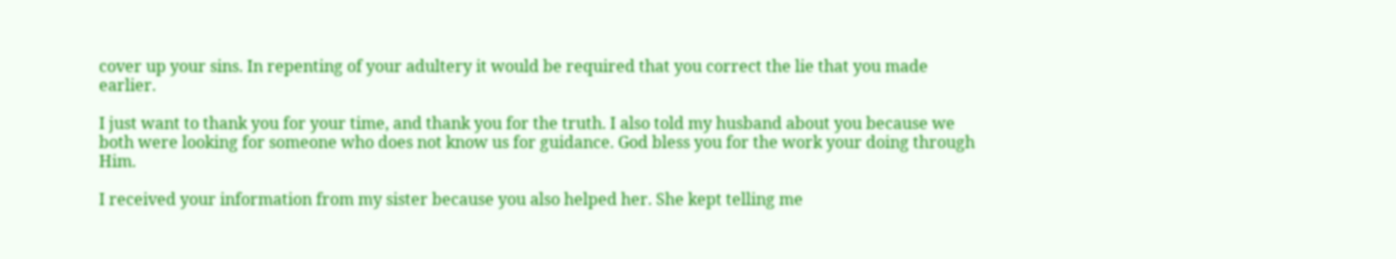cover up your sins. In repenting of your adultery it would be required that you correct the lie that you made earlier.

I just want to thank you for your time, and thank you for the truth. I also told my husband about you because we both were looking for someone who does not know us for guidance. God bless you for the work your doing through Him.

I received your information from my sister because you also helped her. She kept telling me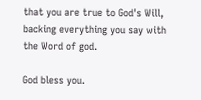that you are true to God's Will, backing everything you say with the Word of god.

God bless you.